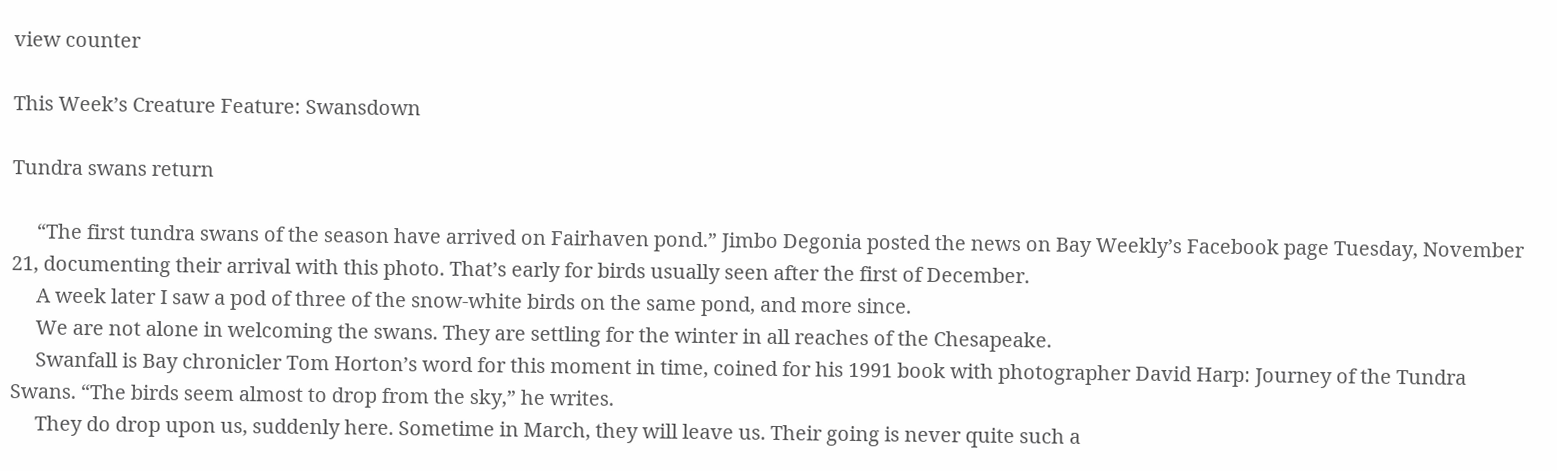view counter

This Week’s Creature Feature: Swansdown

Tundra swans return

     “The first tundra swans of the season have arrived on Fairhaven pond.” Jimbo Degonia posted the news on Bay Weekly’s Facebook page Tuesday, November 21, documenting their arrival with this photo. That’s early for birds usually seen after the first of December.
     A week later I saw a pod of three of the snow-white birds on the same pond, and more since.
     We are not alone in welcoming the swans. They are settling for the winter in all reaches of the Chesapeake.
     Swanfall is Bay chronicler Tom Horton’s word for this moment in time, coined for his 1991 book with photographer David Harp: Journey of the Tundra Swans. “The birds seem almost to drop from the sky,” he writes.
     They do drop upon us, suddenly here. Sometime in March, they will leave us. Their going is never quite such a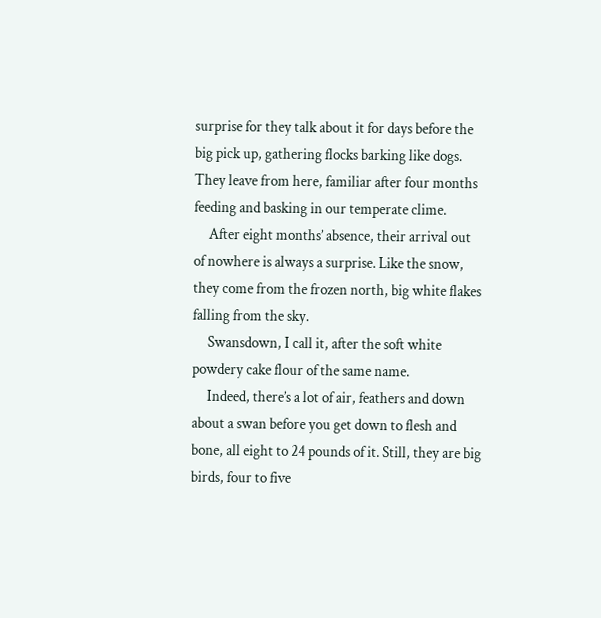surprise for they talk about it for days before the big pick up, gathering flocks barking like dogs. They leave from here, familiar after four months feeding and basking in our temperate clime.
     After eight months’ absence, their arrival out of nowhere is always a surprise. Like the snow, they come from the frozen north, big white flakes falling from the sky.
     Swansdown, I call it, after the soft white powdery cake flour of the same name.
     Indeed, there’s a lot of air, feathers and down about a swan before you get down to flesh and bone, all eight to 24 pounds of it. Still, they are big birds, four to five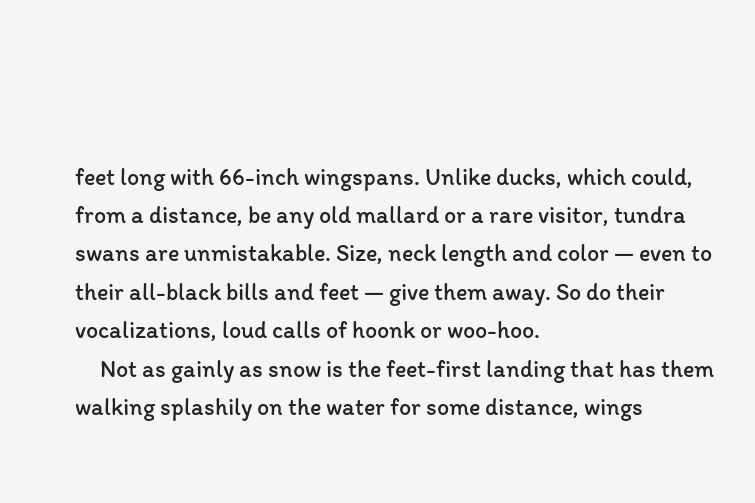feet long with 66-inch wingspans. Unlike ducks, which could, from a distance, be any old mallard or a rare visitor, tundra swans are unmistakable. Size, neck length and color — even to their all-black bills and feet — give them away. So do their vocalizations, loud calls of hoonk or woo-hoo.
     Not as gainly as snow is the feet-first landing that has them walking splashily on the water for some distance, wings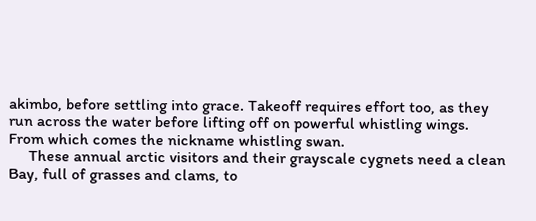akimbo, before settling into grace. Takeoff requires effort too, as they run across the water before lifting off on powerful whistling wings. From which comes the nickname whistling swan.
     These annual arctic visitors and their grayscale cygnets need a clean Bay, full of grasses and clams, to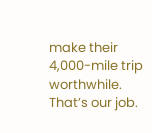make their 4,000-mile trip worthwhile. That’s our job.